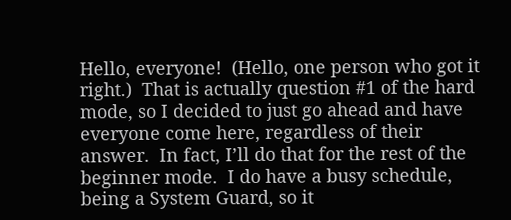Hello, everyone!  (Hello, one person who got it right.)  That is actually question #1 of the hard mode, so I decided to just go ahead and have everyone come here, regardless of their answer.  In fact, I’ll do that for the rest of the beginner mode.  I do have a busy schedule, being a System Guard, so it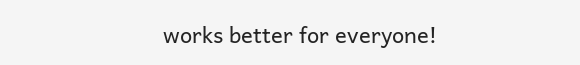works better for everyone!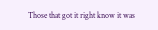Those that got it right know it was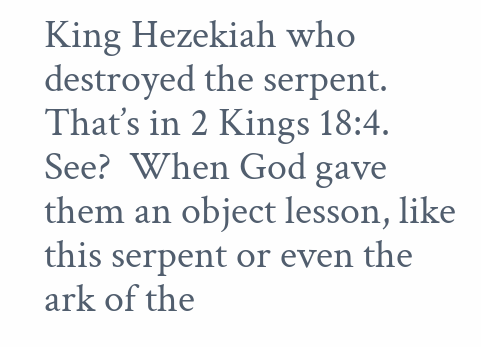King Hezekiah who destroyed the serpent.  That’s in 2 Kings 18:4.  See?  When God gave them an object lesson, like this serpent or even the ark of the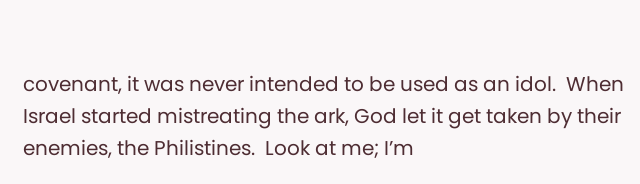covenant, it was never intended to be used as an idol.  When Israel started mistreating the ark, God let it get taken by their enemies, the Philistines.  Look at me; I’m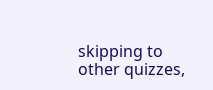skipping to other quizzes,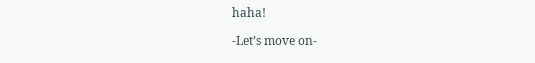haha!

-Let’s move on-